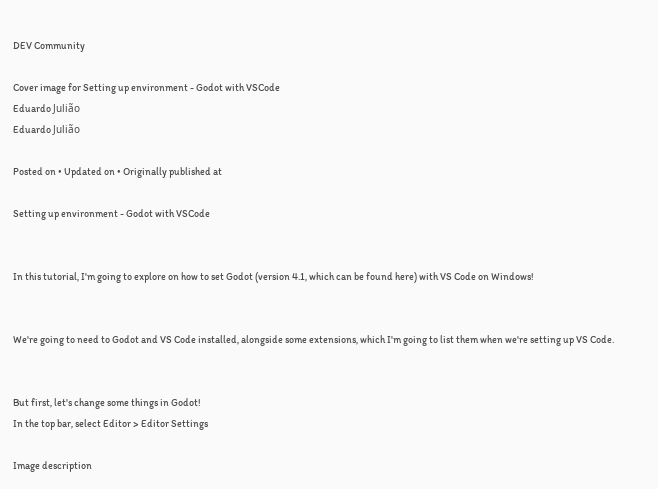DEV Community

Cover image for Setting up environment - Godot with VSCode
Eduardo Julião
Eduardo Julião

Posted on • Updated on • Originally published at

Setting up environment - Godot with VSCode


In this tutorial, I'm going to explore on how to set Godot (version 4.1, which can be found here) with VS Code on Windows!


We're going to need to Godot and VS Code installed, alongside some extensions, which I'm going to list them when we're setting up VS Code.


But first, let's change some things in Godot!
In the top bar, select Editor > Editor Settings

Image description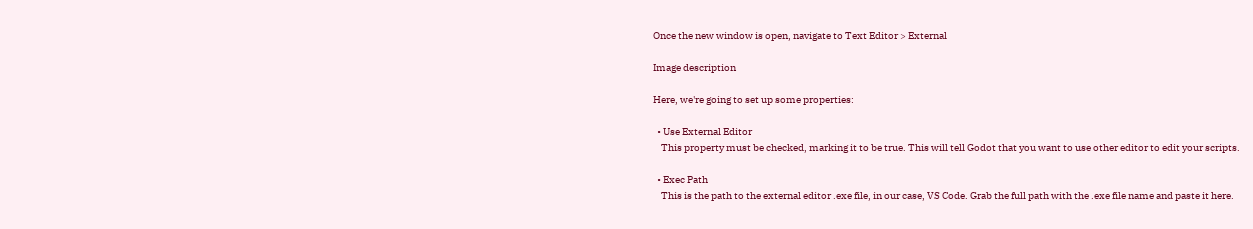Once the new window is open, navigate to Text Editor > External

Image description

Here, we're going to set up some properties:

  • Use External Editor
    This property must be checked, marking it to be true. This will tell Godot that you want to use other editor to edit your scripts.

  • Exec Path
    This is the path to the external editor .exe file, in our case, VS Code. Grab the full path with the .exe file name and paste it here.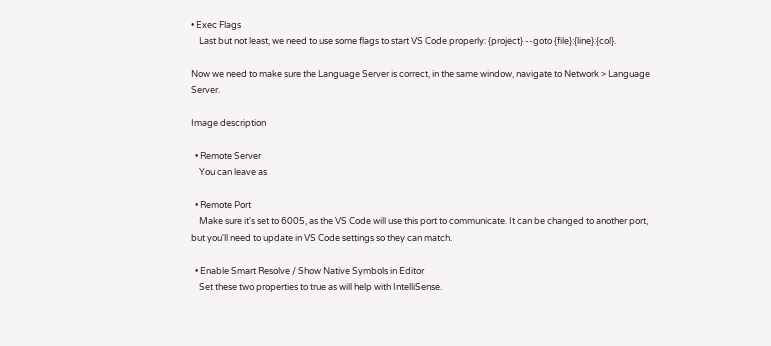• Exec Flags
    Last but not least, we need to use some flags to start VS Code properly: {project} --goto {file}:{line}:{col}.

Now we need to make sure the Language Server is correct, in the same window, navigate to Network > Language Server.

Image description

  • Remote Server
    You can leave as

  • Remote Port
    Make sure it's set to 6005, as the VS Code will use this port to communicate. It can be changed to another port, but you'll need to update in VS Code settings so they can match.

  • Enable Smart Resolve / Show Native Symbols in Editor
    Set these two properties to true as will help with IntelliSense.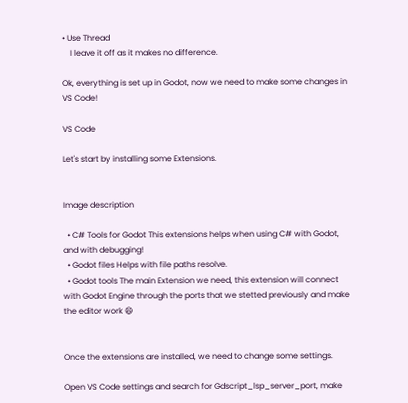• Use Thread
    I leave it off as it makes no difference.

Ok, everything is set up in Godot, now we need to make some changes in VS Code!

VS Code

Let's start by installing some Extensions.


Image description

  • C# Tools for Godot This extensions helps when using C# with Godot, and with debugging!
  • Godot files Helps with file paths resolve.
  • Godot tools The main Extension we need, this extension will connect with Godot Engine through the ports that we stetted previously and make the editor work 😄


Once the extensions are installed, we need to change some settings.

Open VS Code settings and search for Gdscript_lsp_server_port, make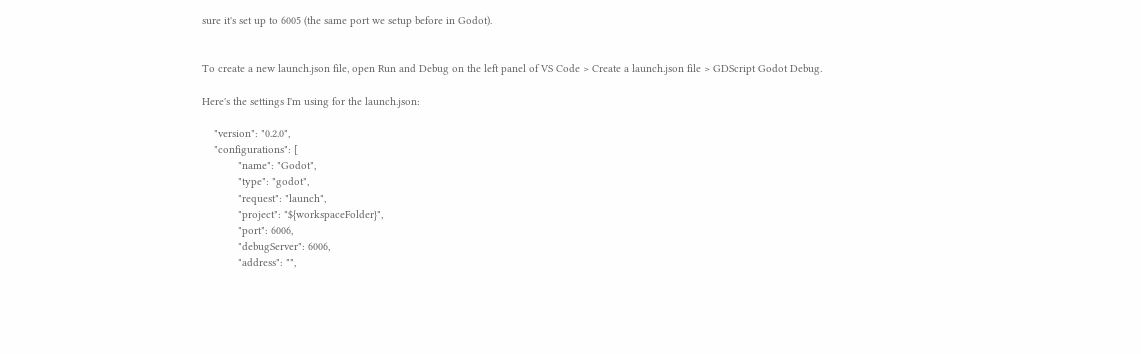sure it's set up to 6005 (the same port we setup before in Godot).


To create a new launch.json file, open Run and Debug on the left panel of VS Code > Create a launch.json file > GDScript Godot Debug.

Here's the settings I'm using for the launch.json:

    "version": "0.2.0",
    "configurations": [
            "name": "Godot",
            "type": "godot",
            "request": "launch",
            "project": "${workspaceFolder}",
            "port": 6006,
            "debugServer": 6006,
            "address": "",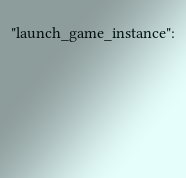"launch_game_instance":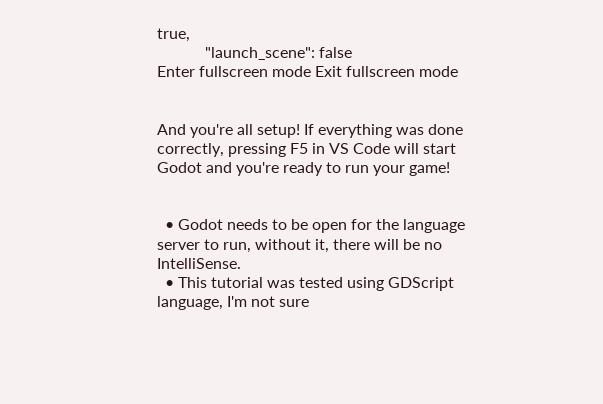true,
            "launch_scene": false
Enter fullscreen mode Exit fullscreen mode


And you're all setup! If everything was done correctly, pressing F5 in VS Code will start Godot and you're ready to run your game!


  • Godot needs to be open for the language server to run, without it, there will be no IntelliSense.
  • This tutorial was tested using GDScript language, I'm not sure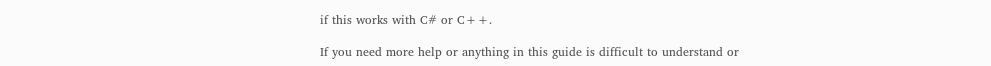if this works with C# or C++.

If you need more help or anything in this guide is difficult to understand or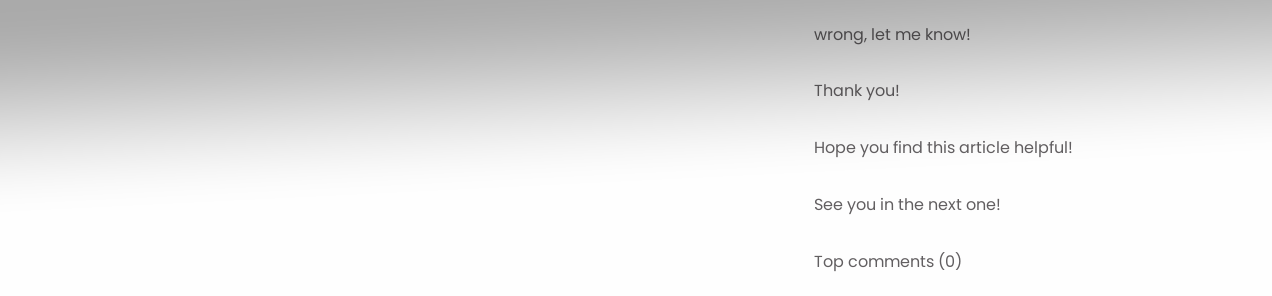wrong, let me know!

Thank you!

Hope you find this article helpful!

See you in the next one!

Top comments (0)